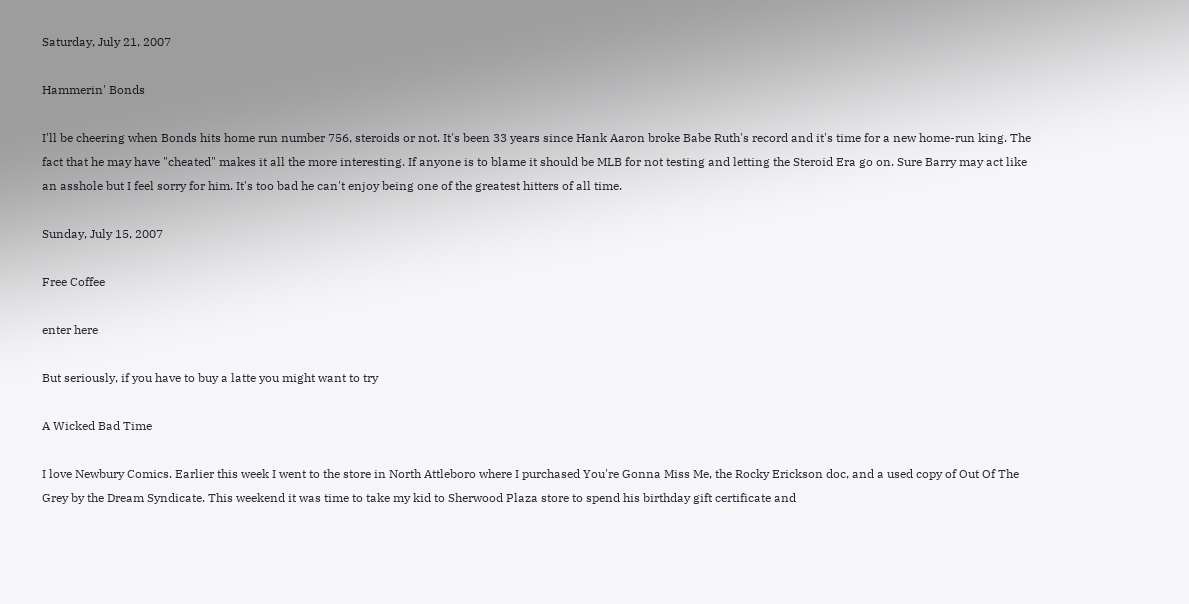Saturday, July 21, 2007

Hammerin' Bonds

I'll be cheering when Bonds hits home run number 756, steroids or not. It's been 33 years since Hank Aaron broke Babe Ruth's record and it's time for a new home-run king. The fact that he may have "cheated" makes it all the more interesting. If anyone is to blame it should be MLB for not testing and letting the Steroid Era go on. Sure Barry may act like an asshole but I feel sorry for him. It's too bad he can't enjoy being one of the greatest hitters of all time.

Sunday, July 15, 2007

Free Coffee

enter here

But seriously, if you have to buy a latte you might want to try

A Wicked Bad Time

I love Newbury Comics. Earlier this week I went to the store in North Attleboro where I purchased You're Gonna Miss Me, the Rocky Erickson doc, and a used copy of Out Of The Grey by the Dream Syndicate. This weekend it was time to take my kid to Sherwood Plaza store to spend his birthday gift certificate and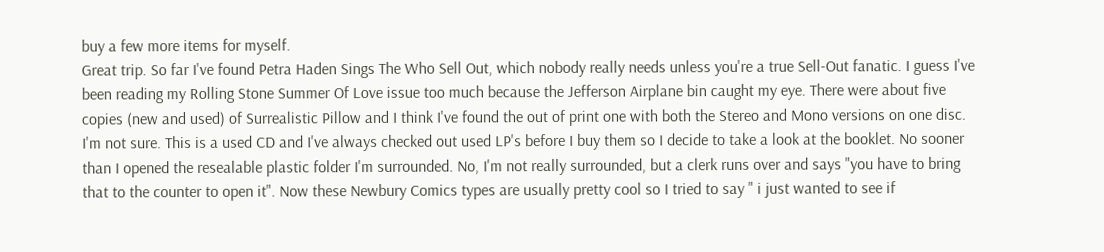buy a few more items for myself.
Great trip. So far I've found Petra Haden Sings The Who Sell Out, which nobody really needs unless you're a true Sell-Out fanatic. I guess I've been reading my Rolling Stone Summer Of Love issue too much because the Jefferson Airplane bin caught my eye. There were about five copies (new and used) of Surrealistic Pillow and I think I've found the out of print one with both the Stereo and Mono versions on one disc. I'm not sure. This is a used CD and I've always checked out used LP's before I buy them so I decide to take a look at the booklet. No sooner than I opened the resealable plastic folder I'm surrounded. No, I'm not really surrounded, but a clerk runs over and says "you have to bring that to the counter to open it". Now these Newbury Comics types are usually pretty cool so I tried to say " i just wanted to see if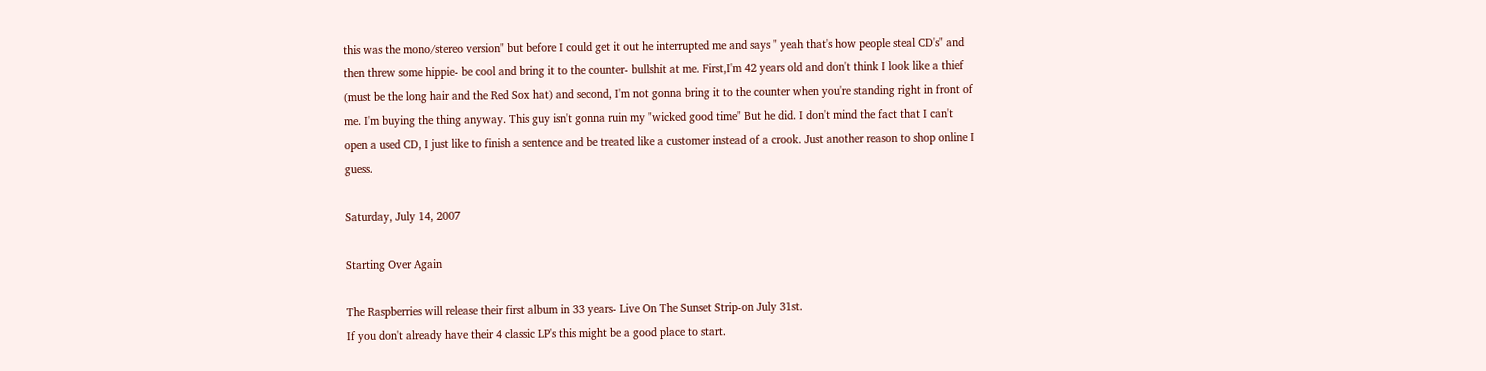this was the mono/stereo version" but before I could get it out he interrupted me and says " yeah that's how people steal CD's" and then threw some hippie- be cool and bring it to the counter- bullshit at me. First,I'm 42 years old and don't think I look like a thief (must be the long hair and the Red Sox hat) and second, I'm not gonna bring it to the counter when you're standing right in front of me. I'm buying the thing anyway. This guy isn't gonna ruin my "wicked good time" But he did. I don't mind the fact that I can't open a used CD, I just like to finish a sentence and be treated like a customer instead of a crook. Just another reason to shop online I guess.

Saturday, July 14, 2007

Starting Over Again

The Raspberries will release their first album in 33 years- Live On The Sunset Strip-on July 31st.
If you don't already have their 4 classic LP's this might be a good place to start.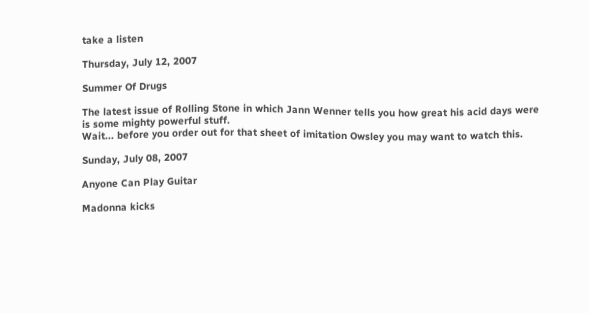take a listen

Thursday, July 12, 2007

Summer Of Drugs

The latest issue of Rolling Stone in which Jann Wenner tells you how great his acid days were is some mighty powerful stuff.
Wait... before you order out for that sheet of imitation Owsley you may want to watch this.

Sunday, July 08, 2007

Anyone Can Play Guitar

Madonna kicks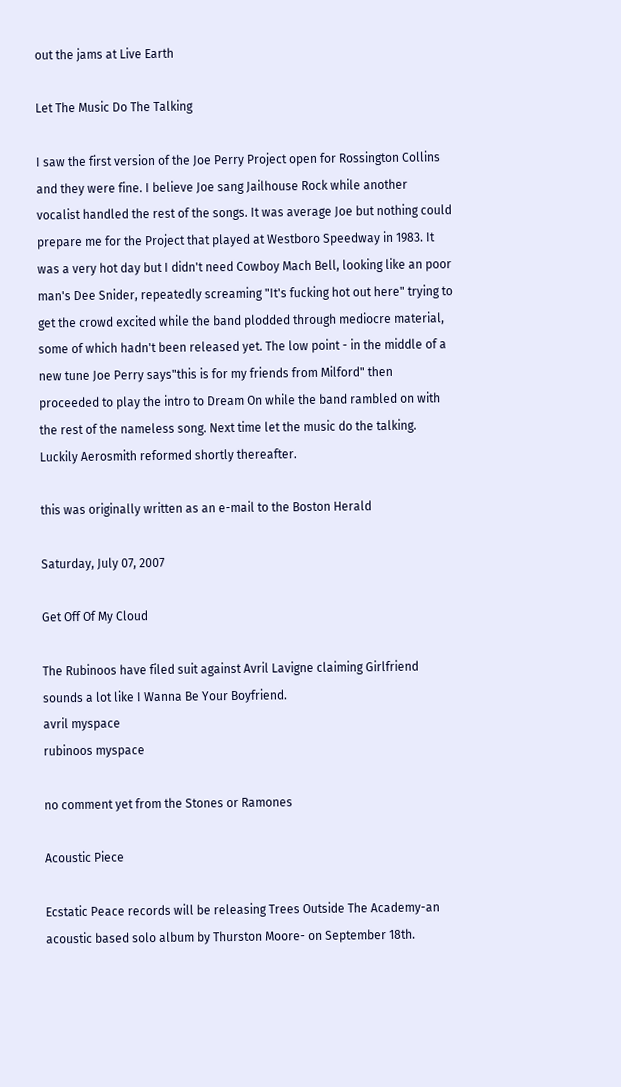out the jams at Live Earth

Let The Music Do The Talking

I saw the first version of the Joe Perry Project open for Rossington Collins and they were fine. I believe Joe sang Jailhouse Rock while another vocalist handled the rest of the songs. It was average Joe but nothing could prepare me for the Project that played at Westboro Speedway in 1983. It was a very hot day but I didn't need Cowboy Mach Bell, looking like an poor man's Dee Snider, repeatedly screaming "It's fucking hot out here" trying to get the crowd excited while the band plodded through mediocre material, some of which hadn't been released yet. The low point - in the middle of a new tune Joe Perry says"this is for my friends from Milford" then proceeded to play the intro to Dream On while the band rambled on with the rest of the nameless song. Next time let the music do the talking. Luckily Aerosmith reformed shortly thereafter.

this was originally written as an e-mail to the Boston Herald

Saturday, July 07, 2007

Get Off Of My Cloud

The Rubinoos have filed suit against Avril Lavigne claiming Girlfriend sounds a lot like I Wanna Be Your Boyfriend.
avril myspace
rubinoos myspace

no comment yet from the Stones or Ramones

Acoustic Piece

Ecstatic Peace records will be releasing Trees Outside The Academy-an acoustic based solo album by Thurston Moore- on September 18th.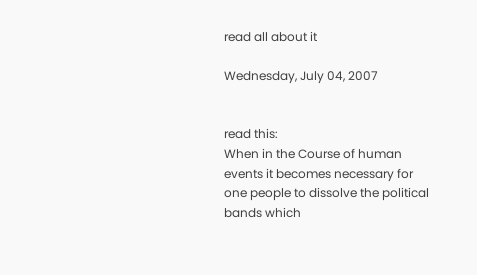read all about it

Wednesday, July 04, 2007


read this:
When in the Course of human events it becomes necessary for one people to dissolve the political bands which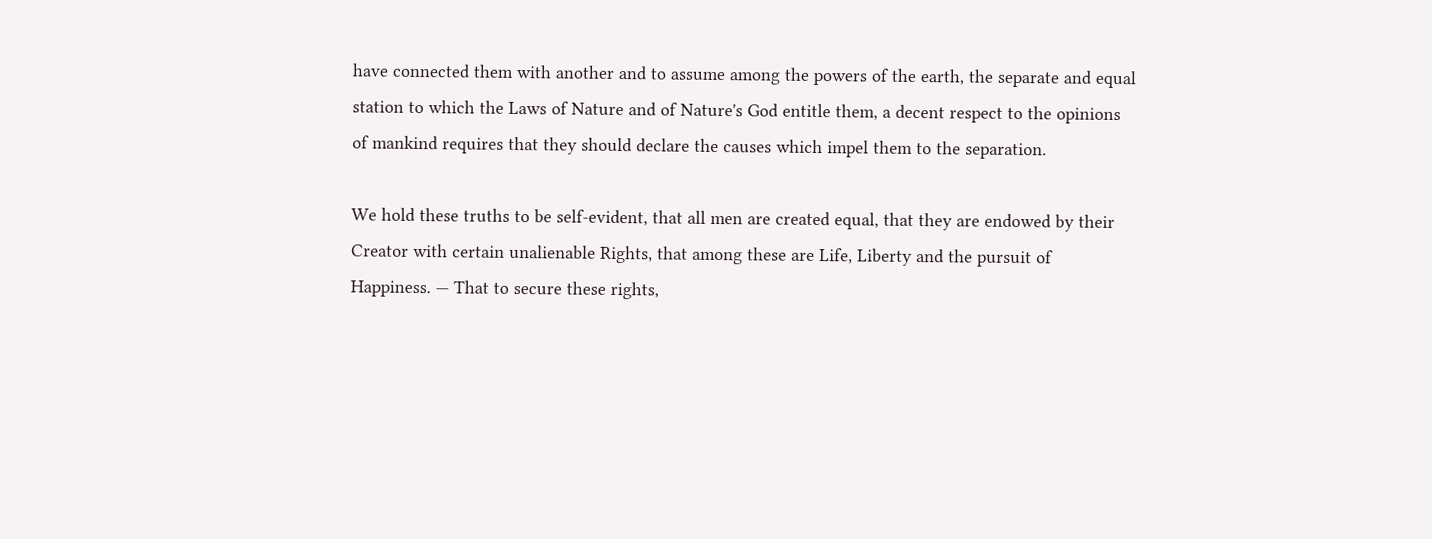have connected them with another and to assume among the powers of the earth, the separate and equal station to which the Laws of Nature and of Nature's God entitle them, a decent respect to the opinions of mankind requires that they should declare the causes which impel them to the separation.

We hold these truths to be self-evident, that all men are created equal, that they are endowed by their Creator with certain unalienable Rights, that among these are Life, Liberty and the pursuit of Happiness. — That to secure these rights,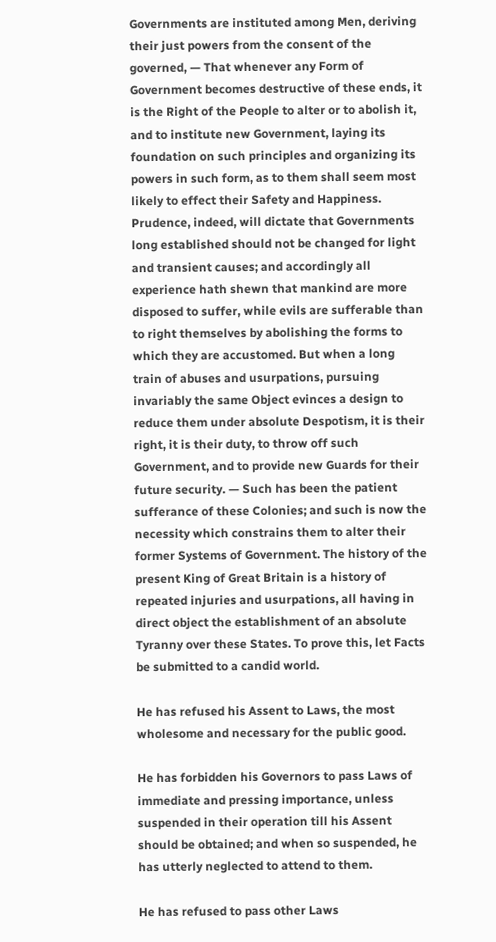Governments are instituted among Men, deriving their just powers from the consent of the governed, — That whenever any Form of Government becomes destructive of these ends, it is the Right of the People to alter or to abolish it, and to institute new Government, laying its foundation on such principles and organizing its powers in such form, as to them shall seem most likely to effect their Safety and Happiness. Prudence, indeed, will dictate that Governments long established should not be changed for light and transient causes; and accordingly all experience hath shewn that mankind are more disposed to suffer, while evils are sufferable than to right themselves by abolishing the forms to which they are accustomed. But when a long train of abuses and usurpations, pursuing invariably the same Object evinces a design to reduce them under absolute Despotism, it is their right, it is their duty, to throw off such Government, and to provide new Guards for their future security. — Such has been the patient sufferance of these Colonies; and such is now the necessity which constrains them to alter their former Systems of Government. The history of the present King of Great Britain is a history of repeated injuries and usurpations, all having in direct object the establishment of an absolute Tyranny over these States. To prove this, let Facts be submitted to a candid world.

He has refused his Assent to Laws, the most wholesome and necessary for the public good.

He has forbidden his Governors to pass Laws of immediate and pressing importance, unless suspended in their operation till his Assent should be obtained; and when so suspended, he has utterly neglected to attend to them.

He has refused to pass other Laws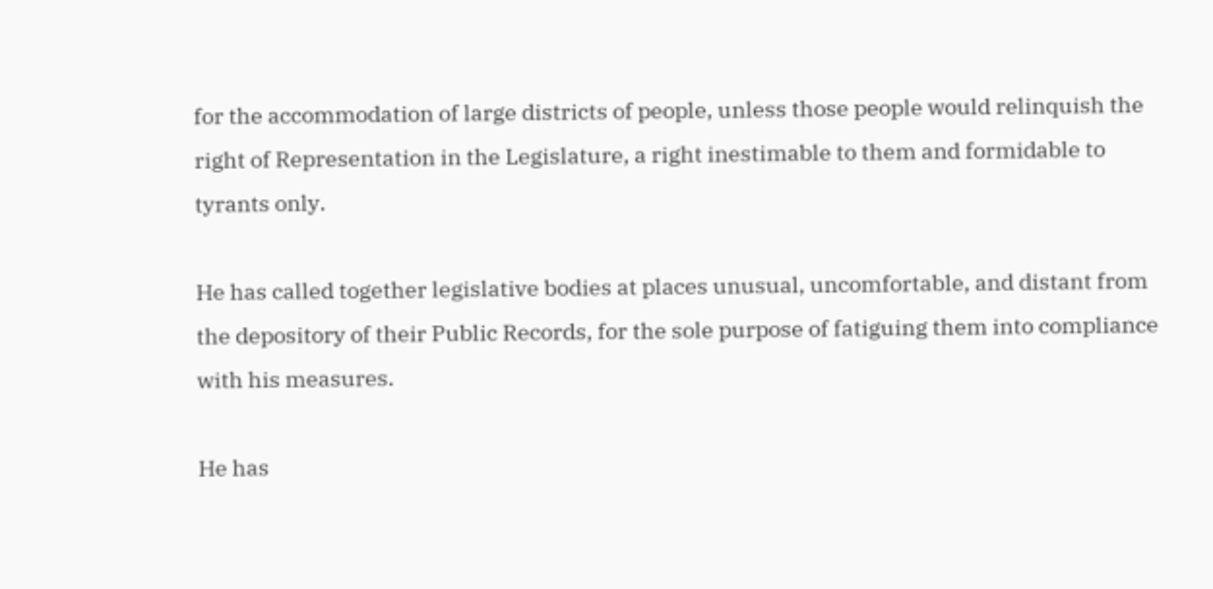for the accommodation of large districts of people, unless those people would relinquish the right of Representation in the Legislature, a right inestimable to them and formidable to tyrants only.

He has called together legislative bodies at places unusual, uncomfortable, and distant from the depository of their Public Records, for the sole purpose of fatiguing them into compliance with his measures.

He has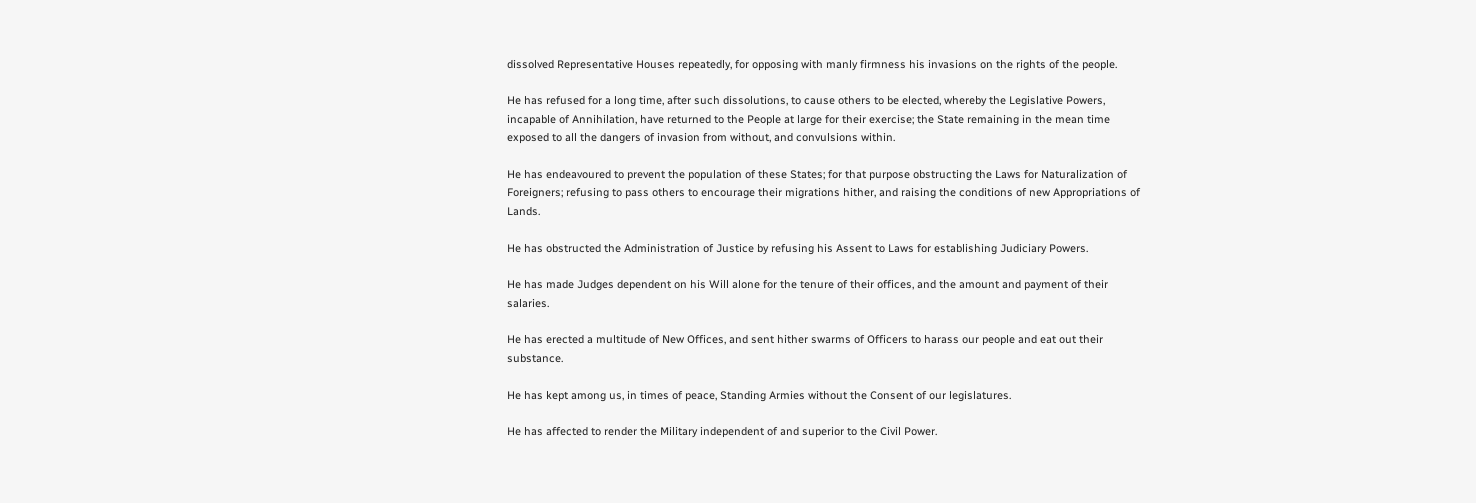dissolved Representative Houses repeatedly, for opposing with manly firmness his invasions on the rights of the people.

He has refused for a long time, after such dissolutions, to cause others to be elected, whereby the Legislative Powers, incapable of Annihilation, have returned to the People at large for their exercise; the State remaining in the mean time exposed to all the dangers of invasion from without, and convulsions within.

He has endeavoured to prevent the population of these States; for that purpose obstructing the Laws for Naturalization of Foreigners; refusing to pass others to encourage their migrations hither, and raising the conditions of new Appropriations of Lands.

He has obstructed the Administration of Justice by refusing his Assent to Laws for establishing Judiciary Powers.

He has made Judges dependent on his Will alone for the tenure of their offices, and the amount and payment of their salaries.

He has erected a multitude of New Offices, and sent hither swarms of Officers to harass our people and eat out their substance.

He has kept among us, in times of peace, Standing Armies without the Consent of our legislatures.

He has affected to render the Military independent of and superior to the Civil Power.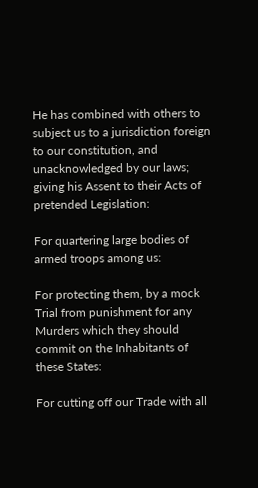He has combined with others to subject us to a jurisdiction foreign to our constitution, and unacknowledged by our laws; giving his Assent to their Acts of pretended Legislation:

For quartering large bodies of armed troops among us:

For protecting them, by a mock Trial from punishment for any Murders which they should commit on the Inhabitants of these States:

For cutting off our Trade with all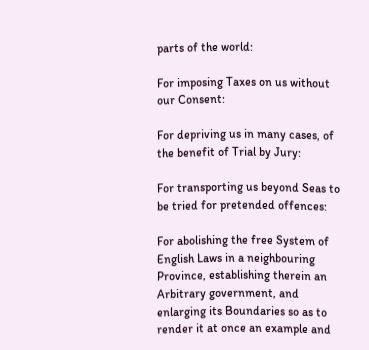parts of the world:

For imposing Taxes on us without our Consent:

For depriving us in many cases, of the benefit of Trial by Jury:

For transporting us beyond Seas to be tried for pretended offences:

For abolishing the free System of English Laws in a neighbouring Province, establishing therein an Arbitrary government, and enlarging its Boundaries so as to render it at once an example and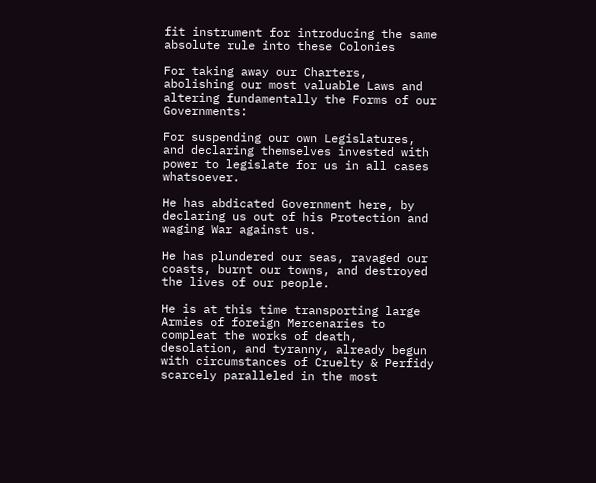fit instrument for introducing the same absolute rule into these Colonies

For taking away our Charters, abolishing our most valuable Laws and altering fundamentally the Forms of our Governments:

For suspending our own Legislatures, and declaring themselves invested with power to legislate for us in all cases whatsoever.

He has abdicated Government here, by declaring us out of his Protection and waging War against us.

He has plundered our seas, ravaged our coasts, burnt our towns, and destroyed the lives of our people.

He is at this time transporting large Armies of foreign Mercenaries to compleat the works of death, desolation, and tyranny, already begun with circumstances of Cruelty & Perfidy scarcely paralleled in the most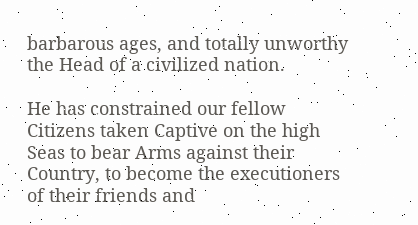barbarous ages, and totally unworthy the Head of a civilized nation.

He has constrained our fellow Citizens taken Captive on the high Seas to bear Arms against their Country, to become the executioners of their friends and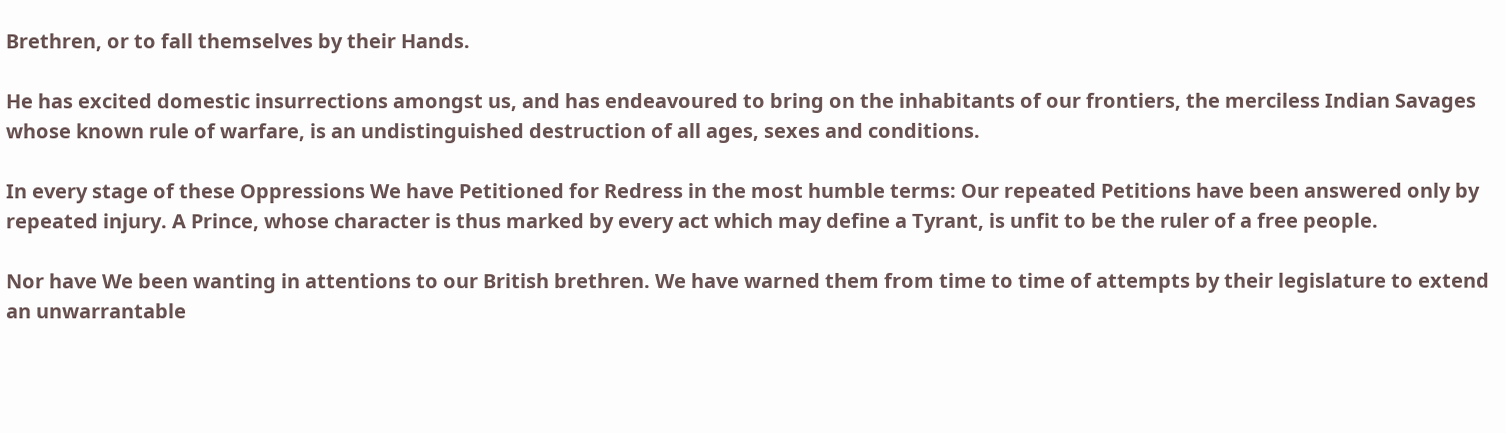Brethren, or to fall themselves by their Hands.

He has excited domestic insurrections amongst us, and has endeavoured to bring on the inhabitants of our frontiers, the merciless Indian Savages whose known rule of warfare, is an undistinguished destruction of all ages, sexes and conditions.

In every stage of these Oppressions We have Petitioned for Redress in the most humble terms: Our repeated Petitions have been answered only by repeated injury. A Prince, whose character is thus marked by every act which may define a Tyrant, is unfit to be the ruler of a free people.

Nor have We been wanting in attentions to our British brethren. We have warned them from time to time of attempts by their legislature to extend an unwarrantable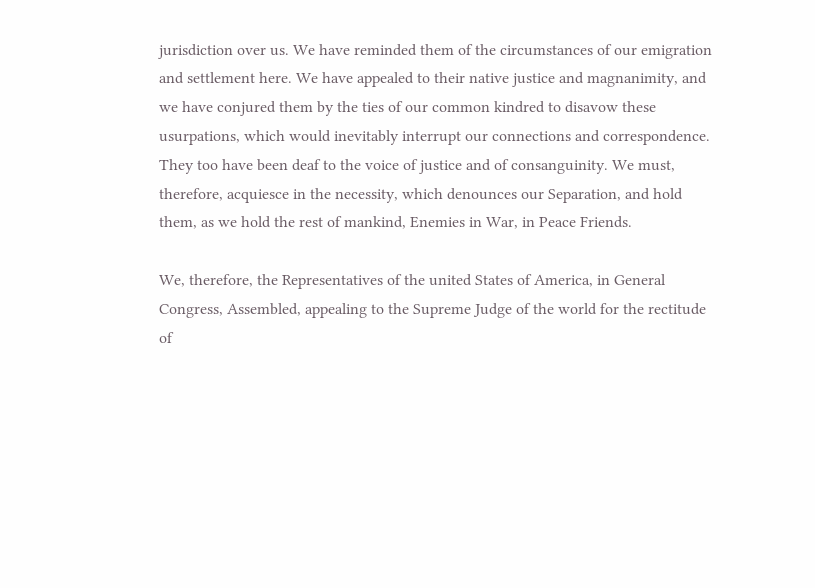jurisdiction over us. We have reminded them of the circumstances of our emigration and settlement here. We have appealed to their native justice and magnanimity, and we have conjured them by the ties of our common kindred to disavow these usurpations, which would inevitably interrupt our connections and correspondence. They too have been deaf to the voice of justice and of consanguinity. We must, therefore, acquiesce in the necessity, which denounces our Separation, and hold them, as we hold the rest of mankind, Enemies in War, in Peace Friends.

We, therefore, the Representatives of the united States of America, in General Congress, Assembled, appealing to the Supreme Judge of the world for the rectitude of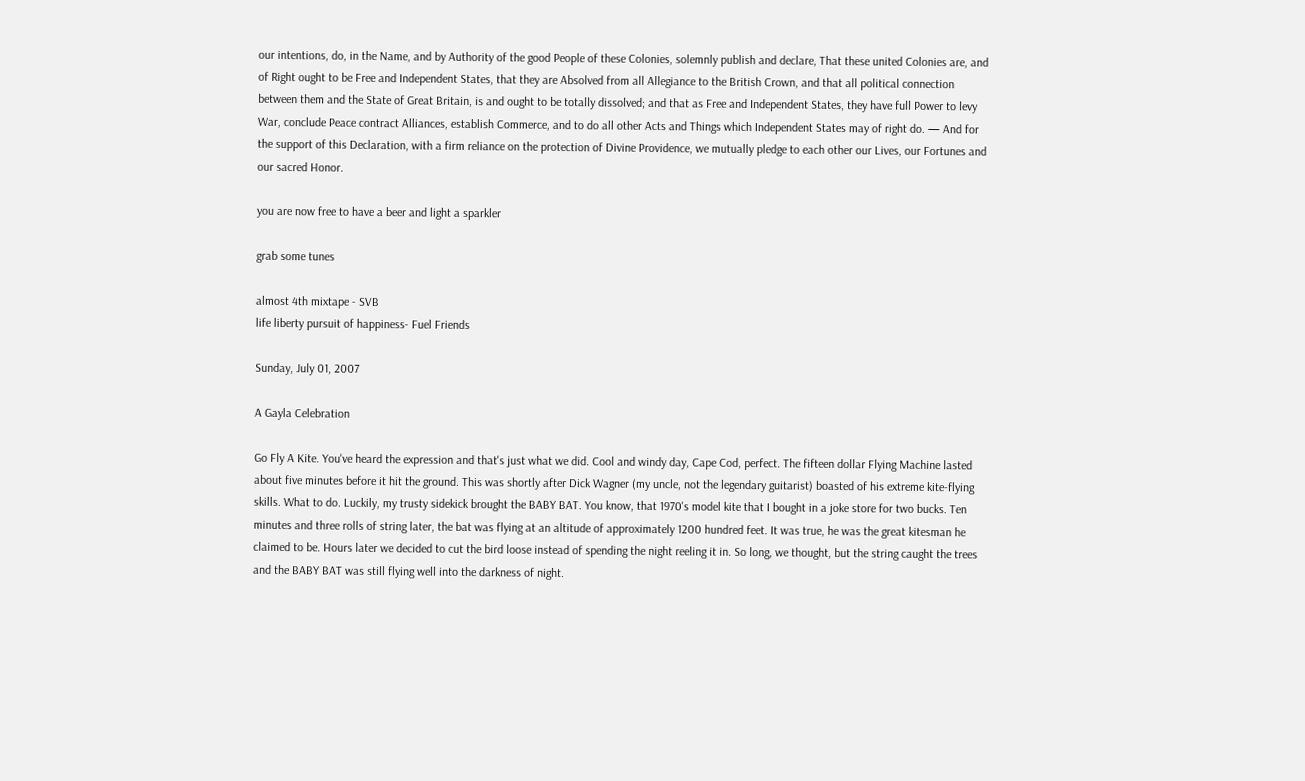our intentions, do, in the Name, and by Authority of the good People of these Colonies, solemnly publish and declare, That these united Colonies are, and of Right ought to be Free and Independent States, that they are Absolved from all Allegiance to the British Crown, and that all political connection between them and the State of Great Britain, is and ought to be totally dissolved; and that as Free and Independent States, they have full Power to levy War, conclude Peace contract Alliances, establish Commerce, and to do all other Acts and Things which Independent States may of right do. — And for the support of this Declaration, with a firm reliance on the protection of Divine Providence, we mutually pledge to each other our Lives, our Fortunes and our sacred Honor.

you are now free to have a beer and light a sparkler

grab some tunes

almost 4th mixtape - SVB
life liberty pursuit of happiness- Fuel Friends

Sunday, July 01, 2007

A Gayla Celebration

Go Fly A Kite. You've heard the expression and that's just what we did. Cool and windy day, Cape Cod, perfect. The fifteen dollar Flying Machine lasted about five minutes before it hit the ground. This was shortly after Dick Wagner (my uncle, not the legendary guitarist) boasted of his extreme kite-flying skills. What to do. Luckily, my trusty sidekick brought the BABY BAT. You know, that 1970's model kite that I bought in a joke store for two bucks. Ten minutes and three rolls of string later, the bat was flying at an altitude of approximately 1200 hundred feet. It was true, he was the great kitesman he claimed to be. Hours later we decided to cut the bird loose instead of spending the night reeling it in. So long, we thought, but the string caught the trees and the BABY BAT was still flying well into the darkness of night.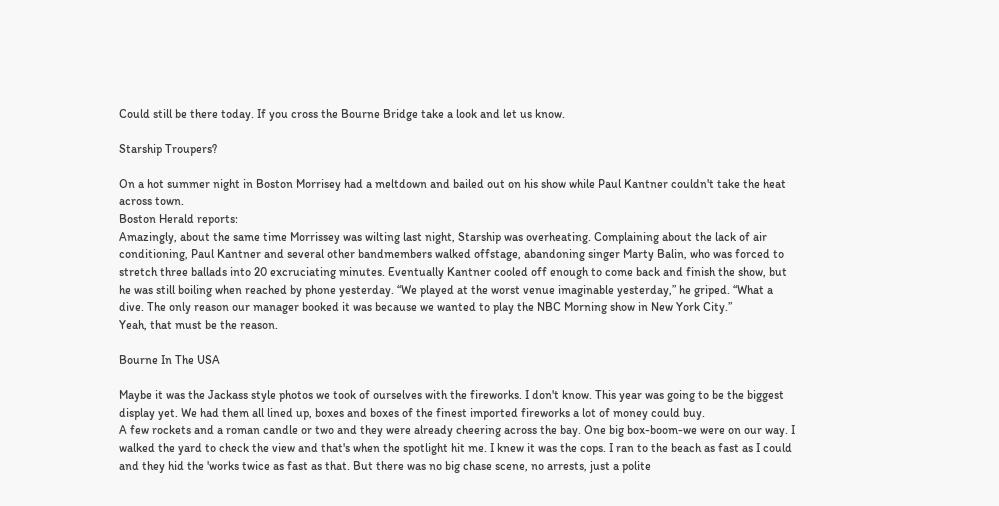Could still be there today. If you cross the Bourne Bridge take a look and let us know.

Starship Troupers?

On a hot summer night in Boston Morrisey had a meltdown and bailed out on his show while Paul Kantner couldn't take the heat across town.
Boston Herald reports:
Amazingly, about the same time Morrissey was wilting last night, Starship was overheating. Complaining about the lack of air conditioning, Paul Kantner and several other bandmembers walked offstage, abandoning singer Marty Balin, who was forced to stretch three ballads into 20 excruciating minutes. Eventually Kantner cooled off enough to come back and finish the show, but he was still boiling when reached by phone yesterday. “We played at the worst venue imaginable yesterday,” he griped. “What a dive. The only reason our manager booked it was because we wanted to play the NBC Morning show in New York City.”
Yeah, that must be the reason.

Bourne In The USA

Maybe it was the Jackass style photos we took of ourselves with the fireworks. I don't know. This year was going to be the biggest display yet. We had them all lined up, boxes and boxes of the finest imported fireworks a lot of money could buy.
A few rockets and a roman candle or two and they were already cheering across the bay. One big box-boom-we were on our way. I walked the yard to check the view and that's when the spotlight hit me. I knew it was the cops. I ran to the beach as fast as I could and they hid the 'works twice as fast as that. But there was no big chase scene, no arrests, just a polite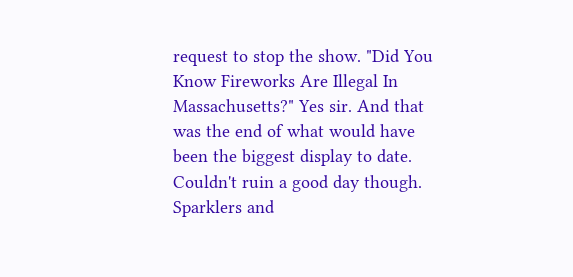request to stop the show. "Did You Know Fireworks Are Illegal In Massachusetts?" Yes sir. And that was the end of what would have been the biggest display to date. Couldn't ruin a good day though. Sparklers and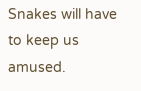Snakes will have to keep us amused.